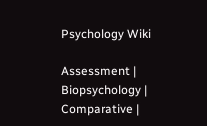Psychology Wiki

Assessment | Biopsychology | Comparative |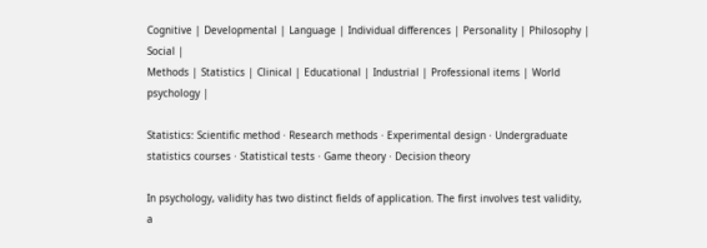Cognitive | Developmental | Language | Individual differences | Personality | Philosophy | Social |
Methods | Statistics | Clinical | Educational | Industrial | Professional items | World psychology |

Statistics: Scientific method · Research methods · Experimental design · Undergraduate statistics courses · Statistical tests · Game theory · Decision theory

In psychology, validity has two distinct fields of application. The first involves test validity, a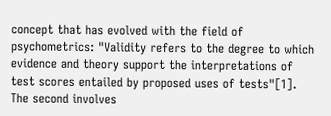concept that has evolved with the field of psychometrics: "Validity refers to the degree to which evidence and theory support the interpretations of test scores entailed by proposed uses of tests"[1]. The second involves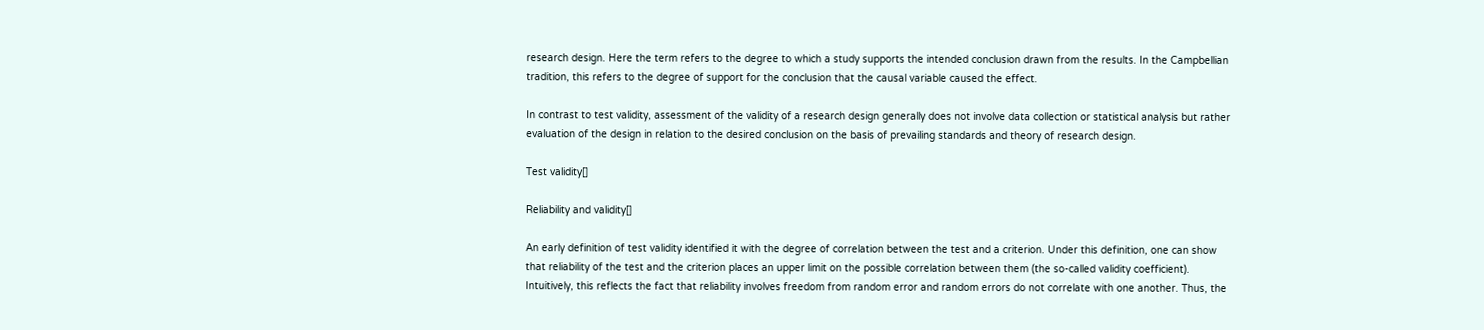research design. Here the term refers to the degree to which a study supports the intended conclusion drawn from the results. In the Campbellian tradition, this refers to the degree of support for the conclusion that the causal variable caused the effect.

In contrast to test validity, assessment of the validity of a research design generally does not involve data collection or statistical analysis but rather evaluation of the design in relation to the desired conclusion on the basis of prevailing standards and theory of research design.

Test validity[]

Reliability and validity[]

An early definition of test validity identified it with the degree of correlation between the test and a criterion. Under this definition, one can show that reliability of the test and the criterion places an upper limit on the possible correlation between them (the so-called validity coefficient). Intuitively, this reflects the fact that reliability involves freedom from random error and random errors do not correlate with one another. Thus, the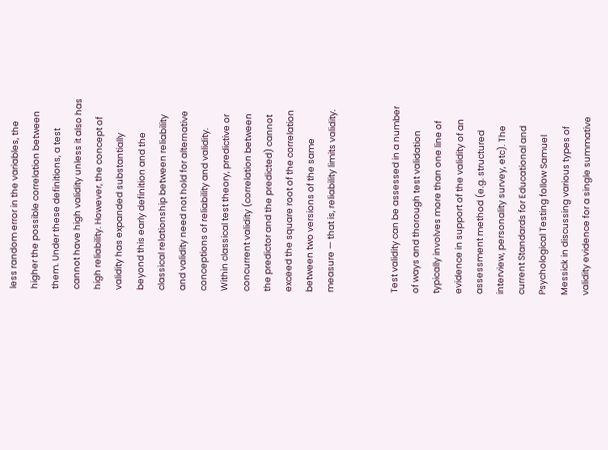less random error in the variables, the higher the possible correlation between them. Under these definitions, a test cannot have high validity unless it also has high reliability. However, the concept of validity has expanded substantially beyond this early definition and the classical relationship between reliability and validity need not hold for alternative conceptions of reliability and validity. Within classical test theory, predictive or concurrent validity (correlation between the predictor and the predicted) cannot exceed the square root of the correlation between two versions of the same measure — that is, reliability limits validity.


Test validity can be assessed in a number of ways and thorough test validation typically involves more than one line of evidence in support of the validity of an assessment method (e.g. structured interview, personality survey, etc). The current Standards for Educational and Psychological Testing follow Samuel Messick in discussing various types of validity evidence for a single summative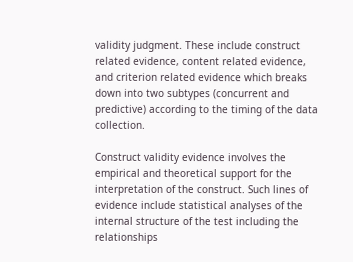validity judgment. These include construct related evidence, content related evidence, and criterion related evidence which breaks down into two subtypes (concurrent and predictive) according to the timing of the data collection.

Construct validity evidence involves the empirical and theoretical support for the interpretation of the construct. Such lines of evidence include statistical analyses of the internal structure of the test including the relationships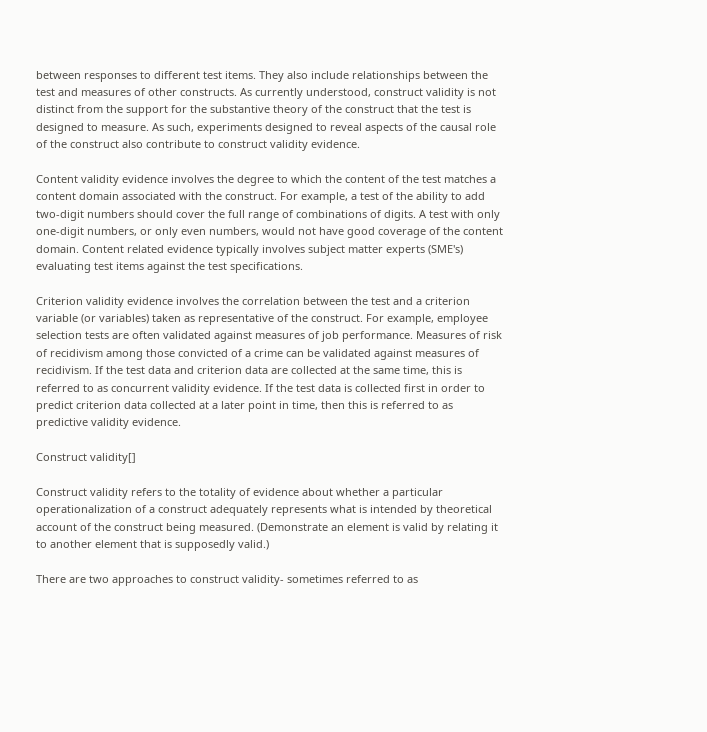between responses to different test items. They also include relationships between the test and measures of other constructs. As currently understood, construct validity is not distinct from the support for the substantive theory of the construct that the test is designed to measure. As such, experiments designed to reveal aspects of the causal role of the construct also contribute to construct validity evidence.

Content validity evidence involves the degree to which the content of the test matches a content domain associated with the construct. For example, a test of the ability to add two-digit numbers should cover the full range of combinations of digits. A test with only one-digit numbers, or only even numbers, would not have good coverage of the content domain. Content related evidence typically involves subject matter experts (SME's) evaluating test items against the test specifications.

Criterion validity evidence involves the correlation between the test and a criterion variable (or variables) taken as representative of the construct. For example, employee selection tests are often validated against measures of job performance. Measures of risk of recidivism among those convicted of a crime can be validated against measures of recidivism. If the test data and criterion data are collected at the same time, this is referred to as concurrent validity evidence. If the test data is collected first in order to predict criterion data collected at a later point in time, then this is referred to as predictive validity evidence.

Construct validity[]

Construct validity refers to the totality of evidence about whether a particular operationalization of a construct adequately represents what is intended by theoretical account of the construct being measured. (Demonstrate an element is valid by relating it to another element that is supposedly valid.)

There are two approaches to construct validity- sometimes referred to as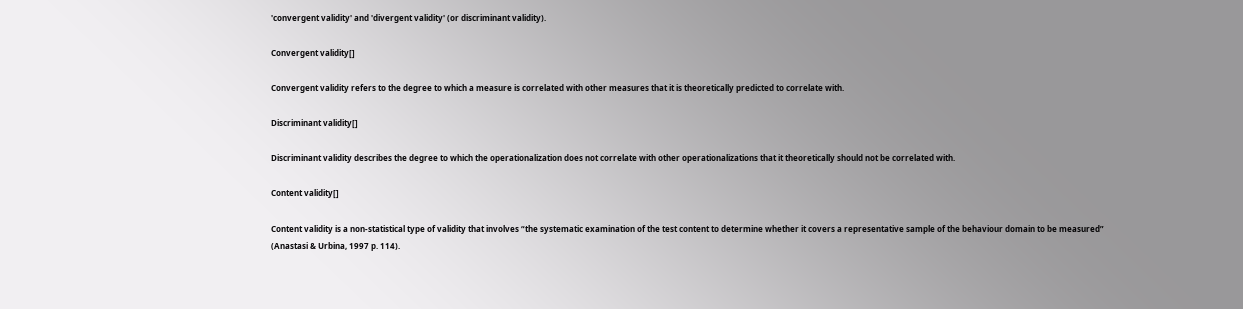'convergent validity' and 'divergent validity' (or discriminant validity).

Convergent validity[]

Convergent validity refers to the degree to which a measure is correlated with other measures that it is theoretically predicted to correlate with.

Discriminant validity[]

Discriminant validity describes the degree to which the operationalization does not correlate with other operationalizations that it theoretically should not be correlated with.

Content validity[]

Content validity is a non-statistical type of validity that involves “the systematic examination of the test content to determine whether it covers a representative sample of the behaviour domain to be measured” (Anastasi & Urbina, 1997 p. 114).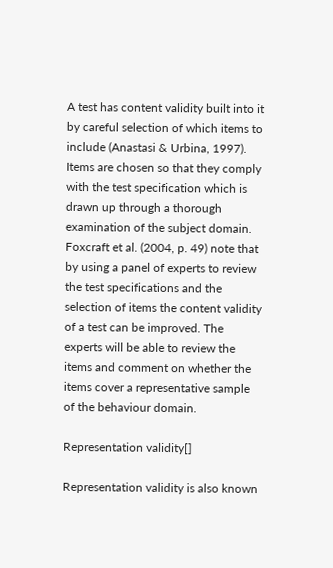A test has content validity built into it by careful selection of which items to include (Anastasi & Urbina, 1997). Items are chosen so that they comply with the test specification which is drawn up through a thorough examination of the subject domain. Foxcraft et al. (2004, p. 49) note that by using a panel of experts to review the test specifications and the selection of items the content validity of a test can be improved. The experts will be able to review the items and comment on whether the items cover a representative sample of the behaviour domain.

Representation validity[]

Representation validity is also known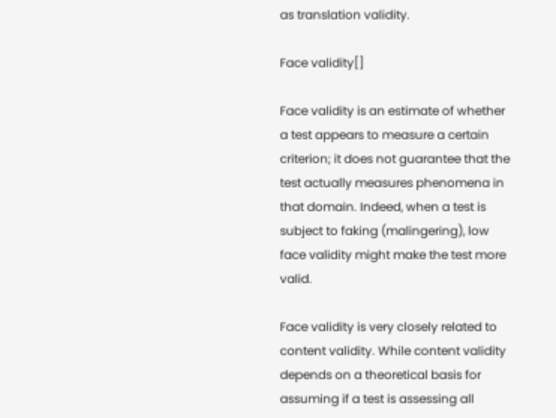as translation validity.

Face validity[]

Face validity is an estimate of whether a test appears to measure a certain criterion; it does not guarantee that the test actually measures phenomena in that domain. Indeed, when a test is subject to faking (malingering), low face validity might make the test more valid.

Face validity is very closely related to content validity. While content validity depends on a theoretical basis for assuming if a test is assessing all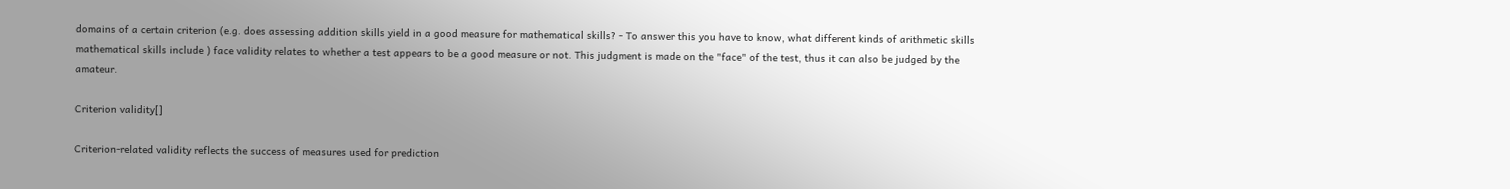domains of a certain criterion (e.g. does assessing addition skills yield in a good measure for mathematical skills? - To answer this you have to know, what different kinds of arithmetic skills mathematical skills include ) face validity relates to whether a test appears to be a good measure or not. This judgment is made on the "face" of the test, thus it can also be judged by the amateur.

Criterion validity[]

Criterion-related validity reflects the success of measures used for prediction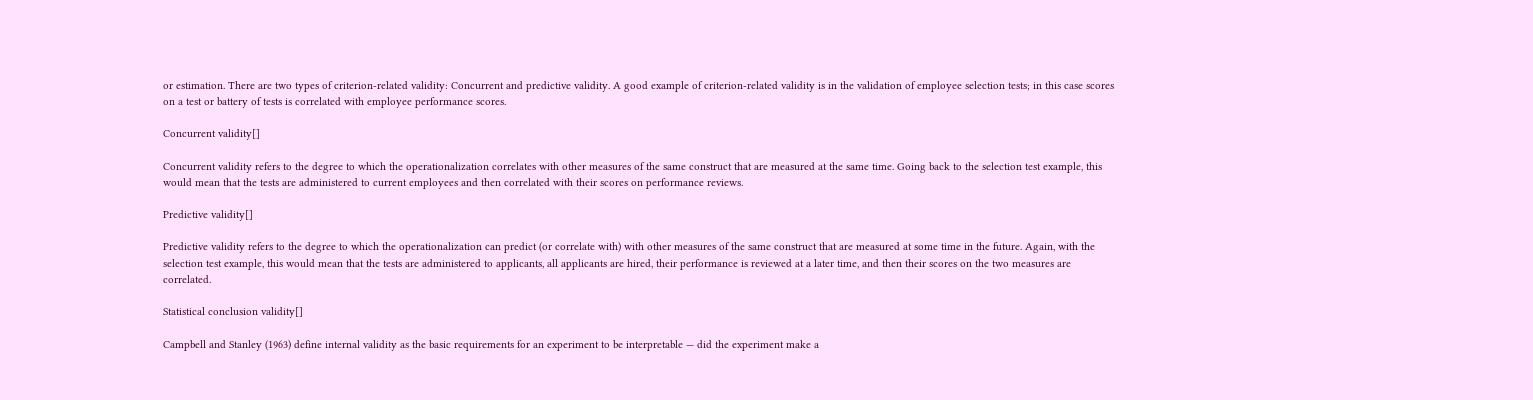or estimation. There are two types of criterion-related validity: Concurrent and predictive validity. A good example of criterion-related validity is in the validation of employee selection tests; in this case scores on a test or battery of tests is correlated with employee performance scores.

Concurrent validity[]

Concurrent validity refers to the degree to which the operationalization correlates with other measures of the same construct that are measured at the same time. Going back to the selection test example, this would mean that the tests are administered to current employees and then correlated with their scores on performance reviews.

Predictive validity[]

Predictive validity refers to the degree to which the operationalization can predict (or correlate with) with other measures of the same construct that are measured at some time in the future. Again, with the selection test example, this would mean that the tests are administered to applicants, all applicants are hired, their performance is reviewed at a later time, and then their scores on the two measures are correlated.

Statistical conclusion validity[]

Campbell and Stanley (1963) define internal validity as the basic requirements for an experiment to be interpretable — did the experiment make a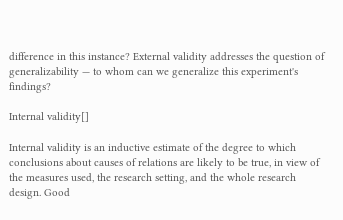difference in this instance? External validity addresses the question of generalizability — to whom can we generalize this experiment's findings?

Internal validity[]

Internal validity is an inductive estimate of the degree to which conclusions about causes of relations are likely to be true, in view of the measures used, the research setting, and the whole research design. Good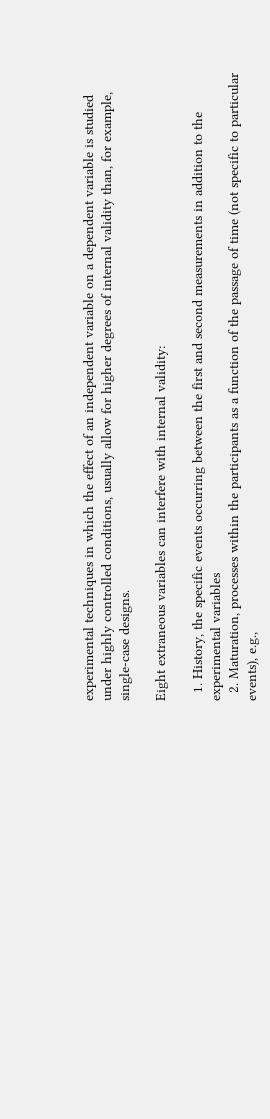experimental techniques in which the effect of an independent variable on a dependent variable is studied under highly controlled conditions, usually allow for higher degrees of internal validity than, for example, single-case designs.

Eight extraneous variables can interfere with internal validity:

  1. History, the specific events occurring between the first and second measurements in addition to the experimental variables
  2. Maturation, processes within the participants as a function of the passage of time (not specific to particular events), e.g.,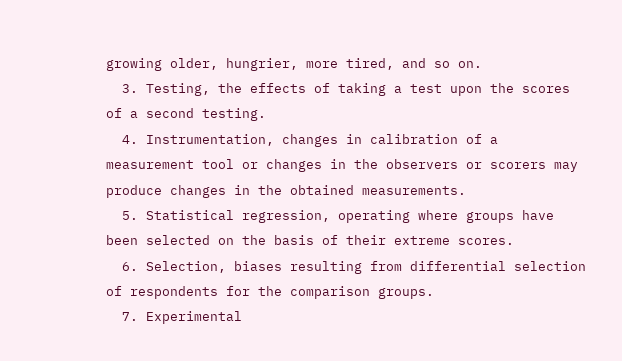growing older, hungrier, more tired, and so on.
  3. Testing, the effects of taking a test upon the scores of a second testing.
  4. Instrumentation, changes in calibration of a measurement tool or changes in the observers or scorers may produce changes in the obtained measurements.
  5. Statistical regression, operating where groups have been selected on the basis of their extreme scores.
  6. Selection, biases resulting from differential selection of respondents for the comparison groups.
  7. Experimental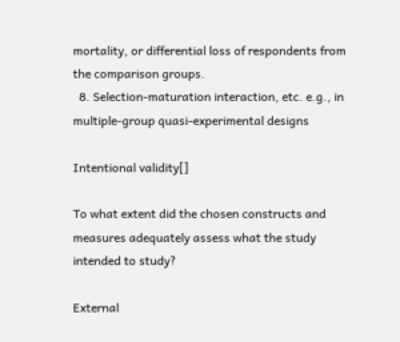mortality, or differential loss of respondents from the comparison groups.
  8. Selection-maturation interaction, etc. e.g., in multiple-group quasi-experimental designs

Intentional validity[]

To what extent did the chosen constructs and measures adequately assess what the study intended to study?

External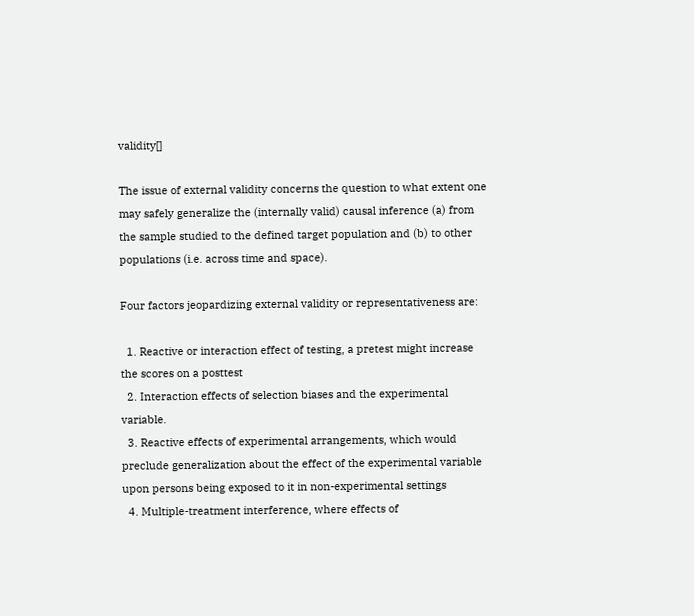validity[]

The issue of external validity concerns the question to what extent one may safely generalize the (internally valid) causal inference (a) from the sample studied to the defined target population and (b) to other populations (i.e. across time and space).

Four factors jeopardizing external validity or representativeness are:

  1. Reactive or interaction effect of testing, a pretest might increase the scores on a posttest
  2. Interaction effects of selection biases and the experimental variable.
  3. Reactive effects of experimental arrangements, which would preclude generalization about the effect of the experimental variable upon persons being exposed to it in non-experimental settings
  4. Multiple-treatment interference, where effects of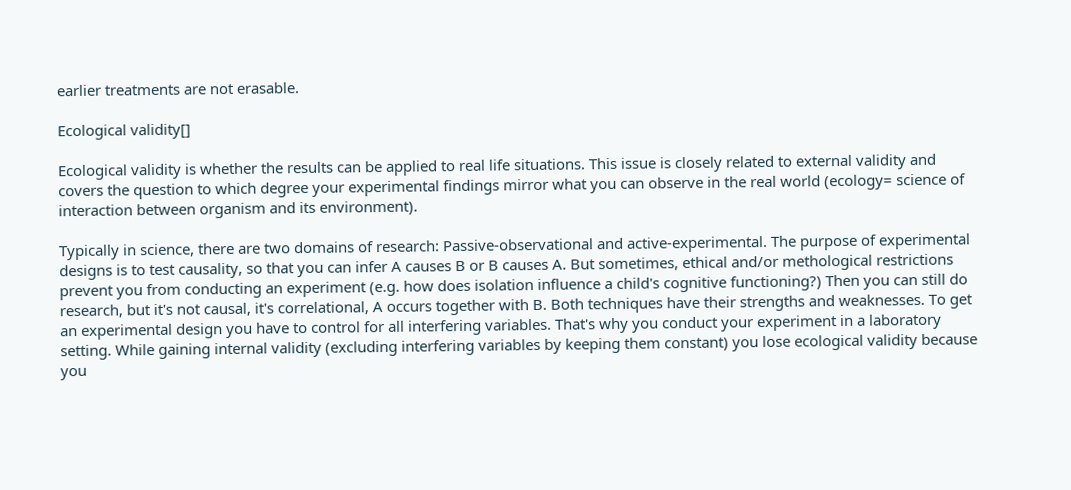earlier treatments are not erasable.

Ecological validity[]

Ecological validity is whether the results can be applied to real life situations. This issue is closely related to external validity and covers the question to which degree your experimental findings mirror what you can observe in the real world (ecology= science of interaction between organism and its environment).

Typically in science, there are two domains of research: Passive-observational and active-experimental. The purpose of experimental designs is to test causality, so that you can infer A causes B or B causes A. But sometimes, ethical and/or methological restrictions prevent you from conducting an experiment (e.g. how does isolation influence a child's cognitive functioning?) Then you can still do research, but it's not causal, it's correlational, A occurs together with B. Both techniques have their strengths and weaknesses. To get an experimental design you have to control for all interfering variables. That's why you conduct your experiment in a laboratory setting. While gaining internal validity (excluding interfering variables by keeping them constant) you lose ecological validity because you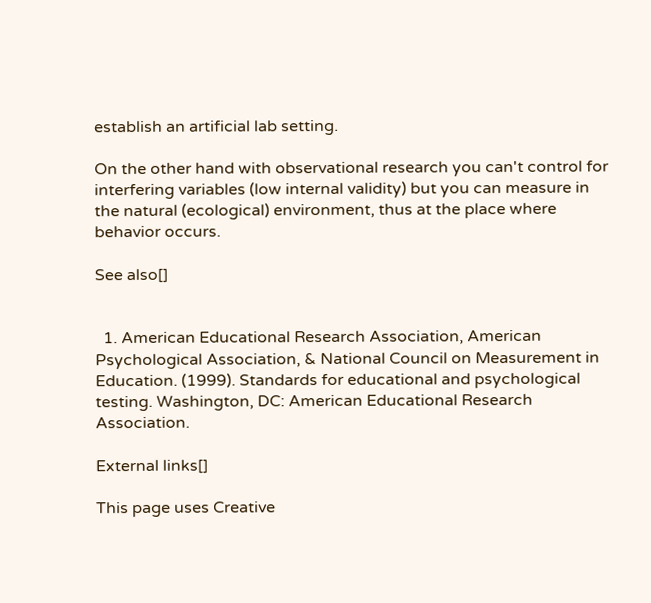establish an artificial lab setting.

On the other hand with observational research you can't control for interfering variables (low internal validity) but you can measure in the natural (ecological) environment, thus at the place where behavior occurs.

See also[]


  1. American Educational Research Association, American Psychological Association, & National Council on Measurement in Education. (1999). Standards for educational and psychological testing. Washington, DC: American Educational Research Association.

External links[]

This page uses Creative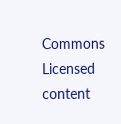Commons Licensed content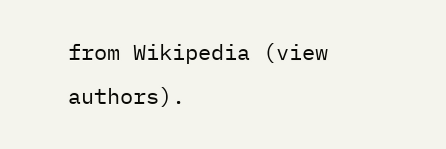from Wikipedia (view authors).